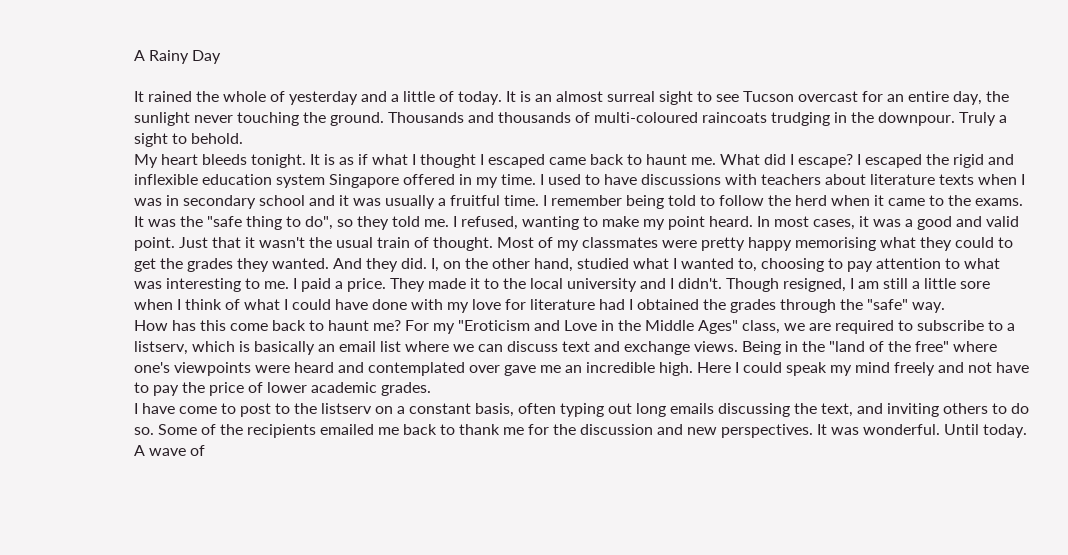A Rainy Day

It rained the whole of yesterday and a little of today. It is an almost surreal sight to see Tucson overcast for an entire day, the sunlight never touching the ground. Thousands and thousands of multi-coloured raincoats trudging in the downpour. Truly a sight to behold.
My heart bleeds tonight. It is as if what I thought I escaped came back to haunt me. What did I escape? I escaped the rigid and inflexible education system Singapore offered in my time. I used to have discussions with teachers about literature texts when I was in secondary school and it was usually a fruitful time. I remember being told to follow the herd when it came to the exams. It was the "safe thing to do", so they told me. I refused, wanting to make my point heard. In most cases, it was a good and valid point. Just that it wasn't the usual train of thought. Most of my classmates were pretty happy memorising what they could to get the grades they wanted. And they did. I, on the other hand, studied what I wanted to, choosing to pay attention to what was interesting to me. I paid a price. They made it to the local university and I didn't. Though resigned, I am still a little sore when I think of what I could have done with my love for literature had I obtained the grades through the "safe" way.
How has this come back to haunt me? For my "Eroticism and Love in the Middle Ages" class, we are required to subscribe to a listserv, which is basically an email list where we can discuss text and exchange views. Being in the "land of the free" where one's viewpoints were heard and contemplated over gave me an incredible high. Here I could speak my mind freely and not have to pay the price of lower academic grades.
I have come to post to the listserv on a constant basis, often typing out long emails discussing the text, and inviting others to do so. Some of the recipients emailed me back to thank me for the discussion and new perspectives. It was wonderful. Until today. A wave of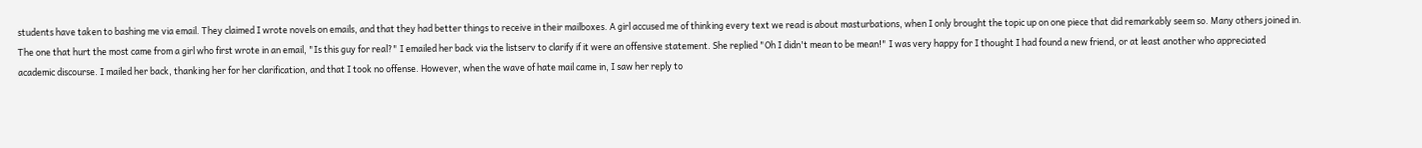students have taken to bashing me via email. They claimed I wrote novels on emails, and that they had better things to receive in their mailboxes. A girl accused me of thinking every text we read is about masturbations, when I only brought the topic up on one piece that did remarkably seem so. Many others joined in.
The one that hurt the most came from a girl who first wrote in an email, "Is this guy for real?" I emailed her back via the listserv to clarify if it were an offensive statement. She replied "Oh I didn't mean to be mean!" I was very happy for I thought I had found a new friend, or at least another who appreciated academic discourse. I mailed her back, thanking her for her clarification, and that I took no offense. However, when the wave of hate mail came in, I saw her reply to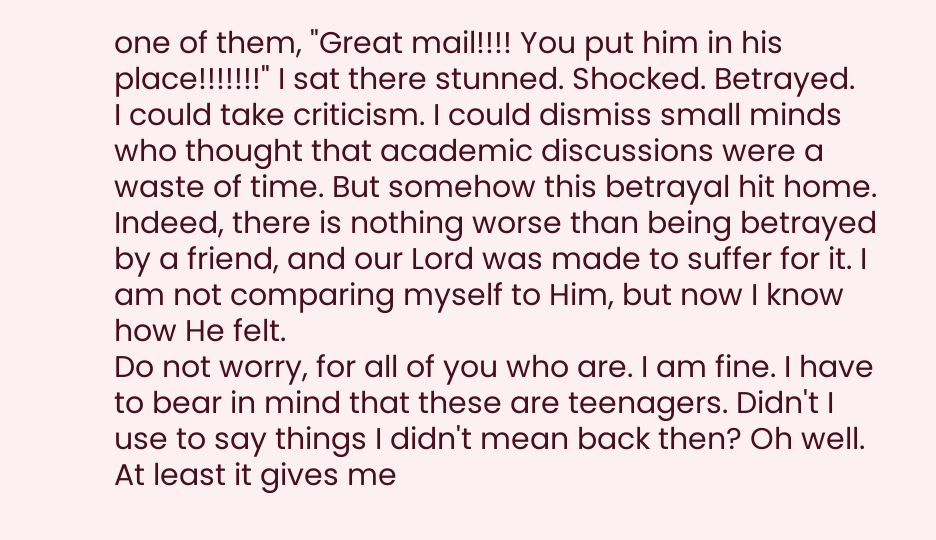one of them, "Great mail!!!! You put him in his place!!!!!!!" I sat there stunned. Shocked. Betrayed.
I could take criticism. I could dismiss small minds who thought that academic discussions were a waste of time. But somehow this betrayal hit home. Indeed, there is nothing worse than being betrayed by a friend, and our Lord was made to suffer for it. I am not comparing myself to Him, but now I know how He felt.
Do not worry, for all of you who are. I am fine. I have to bear in mind that these are teenagers. Didn't I use to say things I didn't mean back then? Oh well. At least it gives me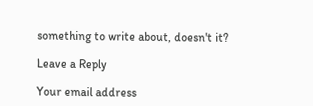something to write about, doesn't it?

Leave a Reply

Your email address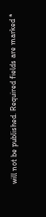will not be published. Required fields are marked *